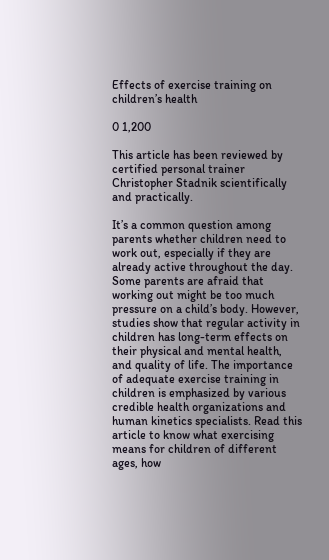Effects of exercise training on children’s health

0 1,200

This article has been reviewed by certified personal trainer Christopher Stadnik scientifically and practically.

It’s a common question among parents whether children need to work out, especially if they are already active throughout the day. Some parents are afraid that working out might be too much pressure on a child’s body. However, studies show that regular activity in children has long-term effects on their physical and mental health, and quality of life. The importance of adequate exercise training in children is emphasized by various credible health organizations and human kinetics specialists. Read this article to know what exercising means for children of different ages, how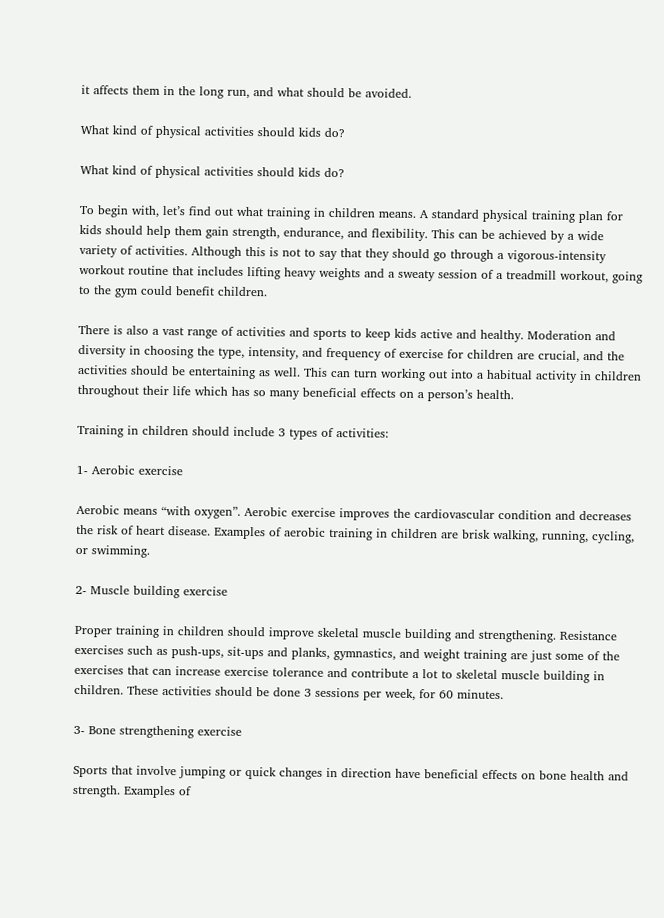it affects them in the long run, and what should be avoided.

What kind of physical activities should kids do?

What kind of physical activities should kids do?

To begin with, let’s find out what training in children means. A standard physical training plan for kids should help them gain strength, endurance, and flexibility. This can be achieved by a wide variety of activities. Although this is not to say that they should go through a vigorous-intensity workout routine that includes lifting heavy weights and a sweaty session of a treadmill workout, going to the gym could benefit children.

There is also a vast range of activities and sports to keep kids active and healthy. Moderation and diversity in choosing the type, intensity, and frequency of exercise for children are crucial, and the activities should be entertaining as well. This can turn working out into a habitual activity in children throughout their life which has so many beneficial effects on a person’s health.

Training in children should include 3 types of activities:

1- Aerobic exercise

Aerobic means “with oxygen”. Aerobic exercise improves the cardiovascular condition and decreases the risk of heart disease. Examples of aerobic training in children are brisk walking, running, cycling, or swimming.

2- Muscle building exercise

Proper training in children should improve skeletal muscle building and strengthening. Resistance exercises such as push-ups, sit-ups and planks, gymnastics, and weight training are just some of the exercises that can increase exercise tolerance and contribute a lot to skeletal muscle building in children. These activities should be done 3 sessions per week, for 60 minutes.

3- Bone strengthening exercise

Sports that involve jumping or quick changes in direction have beneficial effects on bone health and strength. Examples of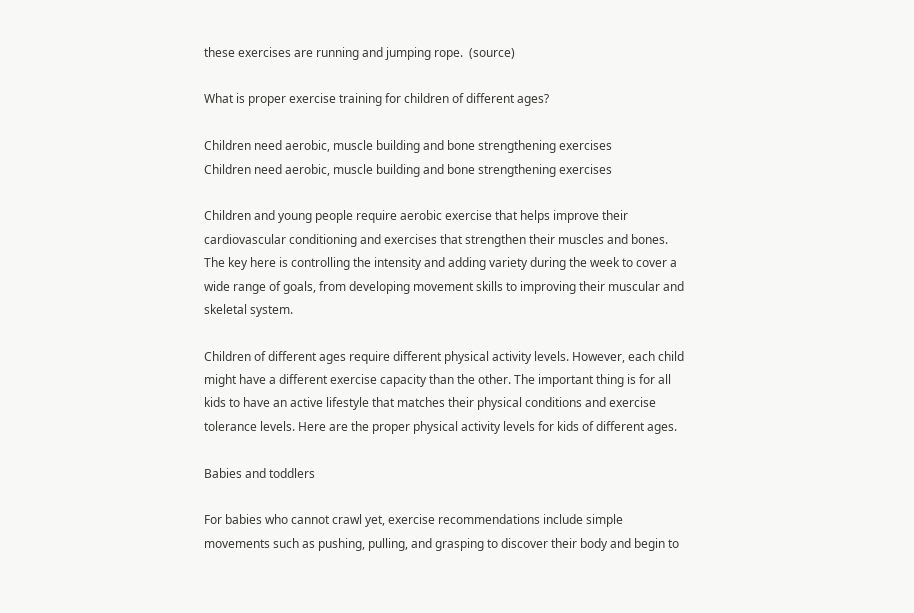these exercises are running and jumping rope.  (source)

What is proper exercise training for children of different ages?

Children need aerobic, muscle building and bone strengthening exercises
Children need aerobic, muscle building and bone strengthening exercises

Children and young people require aerobic exercise that helps improve their cardiovascular conditioning and exercises that strengthen their muscles and bones. The key here is controlling the intensity and adding variety during the week to cover a wide range of goals, from developing movement skills to improving their muscular and skeletal system.

Children of different ages require different physical activity levels. However, each child might have a different exercise capacity than the other. The important thing is for all kids to have an active lifestyle that matches their physical conditions and exercise tolerance levels. Here are the proper physical activity levels for kids of different ages.

Babies and toddlers

For babies who cannot crawl yet, exercise recommendations include simple movements such as pushing, pulling, and grasping to discover their body and begin to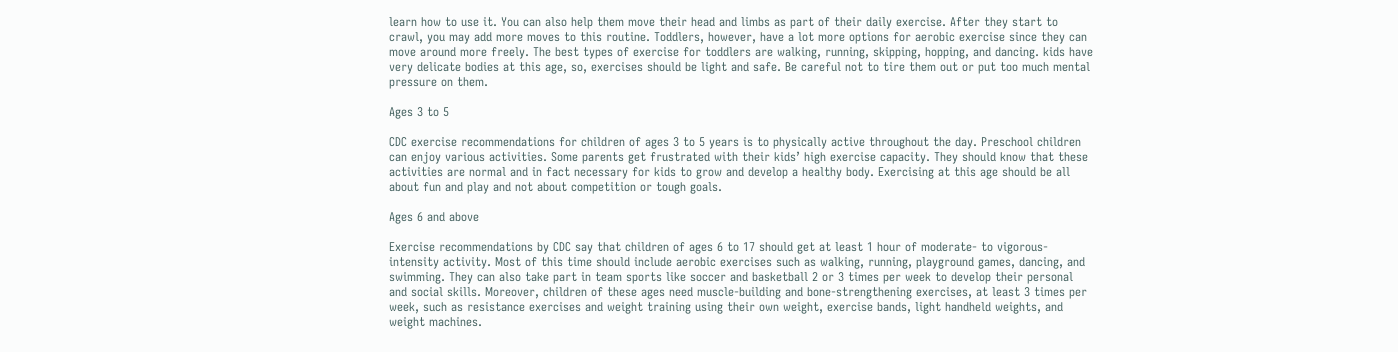learn how to use it. You can also help them move their head and limbs as part of their daily exercise. After they start to crawl, you may add more moves to this routine. Toddlers, however, have a lot more options for aerobic exercise since they can move around more freely. The best types of exercise for toddlers are walking, running, skipping, hopping, and dancing. kids have very delicate bodies at this age, so, exercises should be light and safe. Be careful not to tire them out or put too much mental pressure on them.

Ages 3 to 5

CDC exercise recommendations for children of ages 3 to 5 years is to physically active throughout the day. Preschool children can enjoy various activities. Some parents get frustrated with their kids’ high exercise capacity. They should know that these activities are normal and in fact necessary for kids to grow and develop a healthy body. Exercising at this age should be all about fun and play and not about competition or tough goals.

Ages 6 and above

Exercise recommendations by CDC say that children of ages 6 to 17 should get at least 1 hour of moderate- to vigorous-intensity activity. Most of this time should include aerobic exercises such as walking, running, playground games, dancing, and swimming. They can also take part in team sports like soccer and basketball 2 or 3 times per week to develop their personal and social skills. Moreover, children of these ages need muscle-building and bone-strengthening exercises, at least 3 times per week, such as resistance exercises and weight training using their own weight, exercise bands, light handheld weights, and weight machines.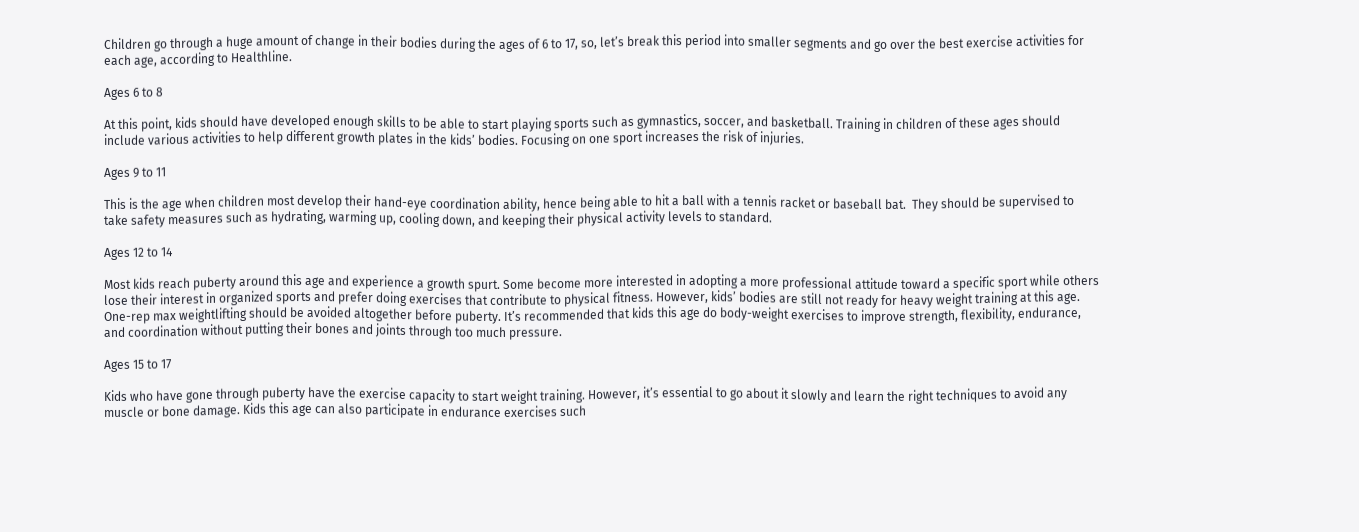Children go through a huge amount of change in their bodies during the ages of 6 to 17, so, let’s break this period into smaller segments and go over the best exercise activities for each age, according to Healthline.

Ages 6 to 8

At this point, kids should have developed enough skills to be able to start playing sports such as gymnastics, soccer, and basketball. Training in children of these ages should include various activities to help different growth plates in the kids’ bodies. Focusing on one sport increases the risk of injuries.

Ages 9 to 11

This is the age when children most develop their hand-eye coordination ability, hence being able to hit a ball with a tennis racket or baseball bat.  They should be supervised to take safety measures such as hydrating, warming up, cooling down, and keeping their physical activity levels to standard.

Ages 12 to 14

Most kids reach puberty around this age and experience a growth spurt. Some become more interested in adopting a more professional attitude toward a specific sport while others lose their interest in organized sports and prefer doing exercises that contribute to physical fitness. However, kids’ bodies are still not ready for heavy weight training at this age. One-rep max weightlifting should be avoided altogether before puberty. It’s recommended that kids this age do body-weight exercises to improve strength, flexibility, endurance, and coordination without putting their bones and joints through too much pressure.

Ages 15 to 17

Kids who have gone through puberty have the exercise capacity to start weight training. However, it’s essential to go about it slowly and learn the right techniques to avoid any muscle or bone damage. Kids this age can also participate in endurance exercises such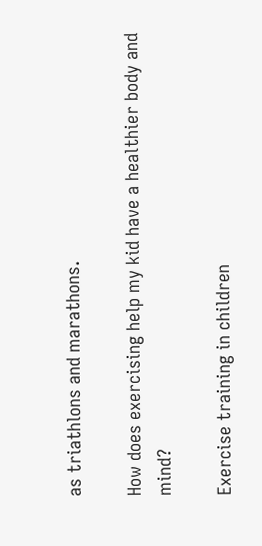as triathlons and marathons.

How does exercising help my kid have a healthier body and mind?

Exercise training in children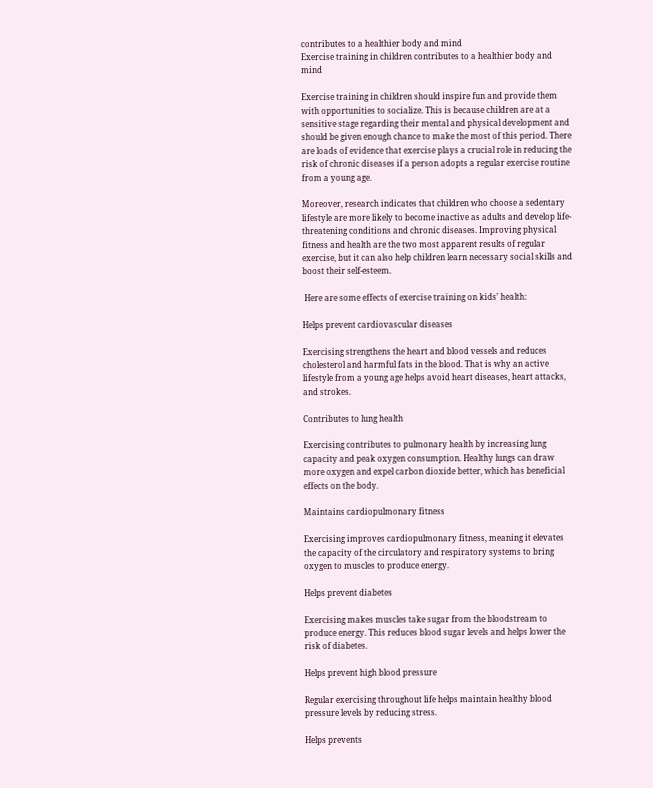contributes to a healthier body and mind
Exercise training in children contributes to a healthier body and mind

Exercise training in children should inspire fun and provide them with opportunities to socialize. This is because children are at a sensitive stage regarding their mental and physical development and should be given enough chance to make the most of this period. There are loads of evidence that exercise plays a crucial role in reducing the risk of chronic diseases if a person adopts a regular exercise routine from a young age.

Moreover, research indicates that children who choose a sedentary lifestyle are more likely to become inactive as adults and develop life-threatening conditions and chronic diseases. Improving physical fitness and health are the two most apparent results of regular exercise, but it can also help children learn necessary social skills and boost their self-esteem.

 Here are some effects of exercise training on kids’ health:

Helps prevent cardiovascular diseases

Exercising strengthens the heart and blood vessels and reduces cholesterol and harmful fats in the blood. That is why an active lifestyle from a young age helps avoid heart diseases, heart attacks, and strokes.

Contributes to lung health

Exercising contributes to pulmonary health by increasing lung capacity and peak oxygen consumption. Healthy lungs can draw more oxygen and expel carbon dioxide better, which has beneficial effects on the body.

Maintains cardiopulmonary fitness

Exercising improves cardiopulmonary fitness, meaning it elevates the capacity of the circulatory and respiratory systems to bring oxygen to muscles to produce energy.

Helps prevent diabetes

Exercising makes muscles take sugar from the bloodstream to produce energy. This reduces blood sugar levels and helps lower the risk of diabetes.

Helps prevent high blood pressure

Regular exercising throughout life helps maintain healthy blood pressure levels by reducing stress.

Helps prevents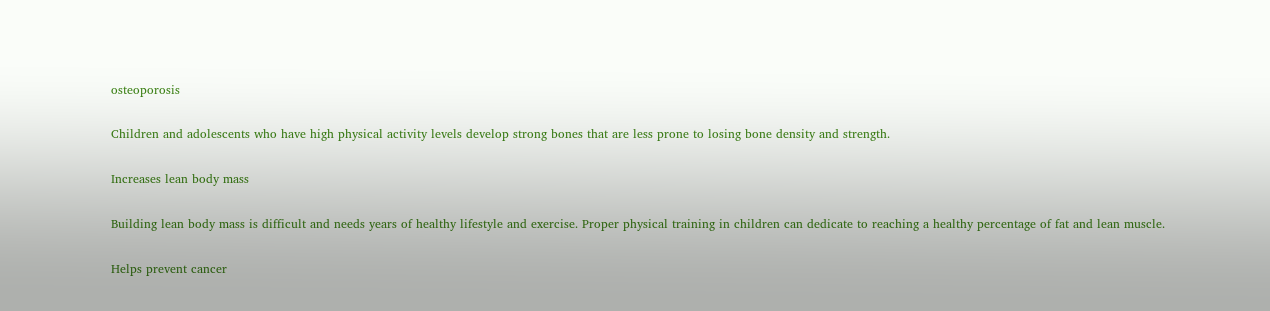osteoporosis

Children and adolescents who have high physical activity levels develop strong bones that are less prone to losing bone density and strength.

Increases lean body mass

Building lean body mass is difficult and needs years of healthy lifestyle and exercise. Proper physical training in children can dedicate to reaching a healthy percentage of fat and lean muscle.

Helps prevent cancer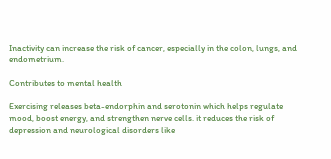Inactivity can increase the risk of cancer, especially in the colon, lungs, and endometrium.

Contributes to mental health

Exercising releases beta-endorphin and serotonin which helps regulate mood, boost energy, and strengthen nerve cells. it reduces the risk of depression and neurological disorders like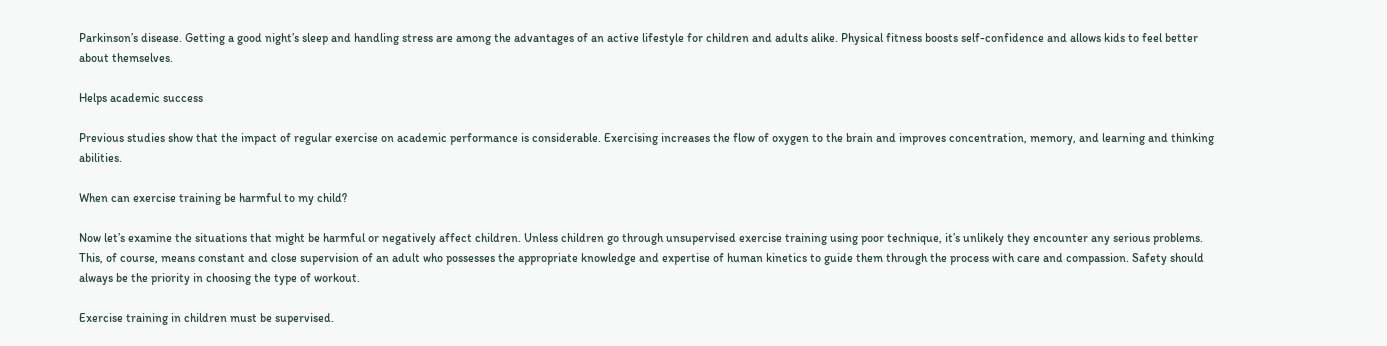Parkinson’s disease. Getting a good night’s sleep and handling stress are among the advantages of an active lifestyle for children and adults alike. Physical fitness boosts self-confidence and allows kids to feel better about themselves.

Helps academic success

Previous studies show that the impact of regular exercise on academic performance is considerable. Exercising increases the flow of oxygen to the brain and improves concentration, memory, and learning and thinking abilities.

When can exercise training be harmful to my child?

Now let’s examine the situations that might be harmful or negatively affect children. Unless children go through unsupervised exercise training using poor technique, it’s unlikely they encounter any serious problems. This, of course, means constant and close supervision of an adult who possesses the appropriate knowledge and expertise of human kinetics to guide them through the process with care and compassion. Safety should always be the priority in choosing the type of workout.

Exercise training in children must be supervised.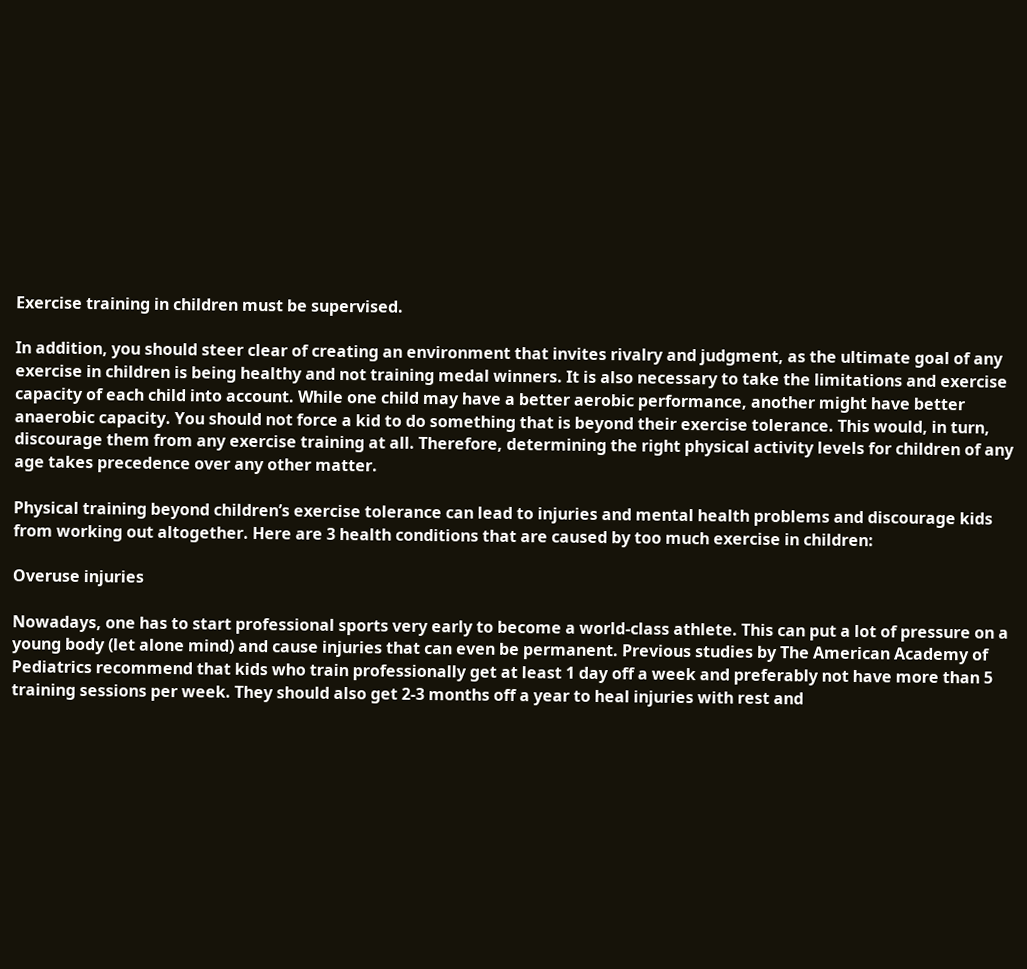Exercise training in children must be supervised.

In addition, you should steer clear of creating an environment that invites rivalry and judgment, as the ultimate goal of any exercise in children is being healthy and not training medal winners. It is also necessary to take the limitations and exercise capacity of each child into account. While one child may have a better aerobic performance, another might have better anaerobic capacity. You should not force a kid to do something that is beyond their exercise tolerance. This would, in turn, discourage them from any exercise training at all. Therefore, determining the right physical activity levels for children of any age takes precedence over any other matter.

Physical training beyond children’s exercise tolerance can lead to injuries and mental health problems and discourage kids from working out altogether. Here are 3 health conditions that are caused by too much exercise in children:

Overuse injuries

Nowadays, one has to start professional sports very early to become a world-class athlete. This can put a lot of pressure on a young body (let alone mind) and cause injuries that can even be permanent. Previous studies by The American Academy of Pediatrics recommend that kids who train professionally get at least 1 day off a week and preferably not have more than 5 training sessions per week. They should also get 2-3 months off a year to heal injuries with rest and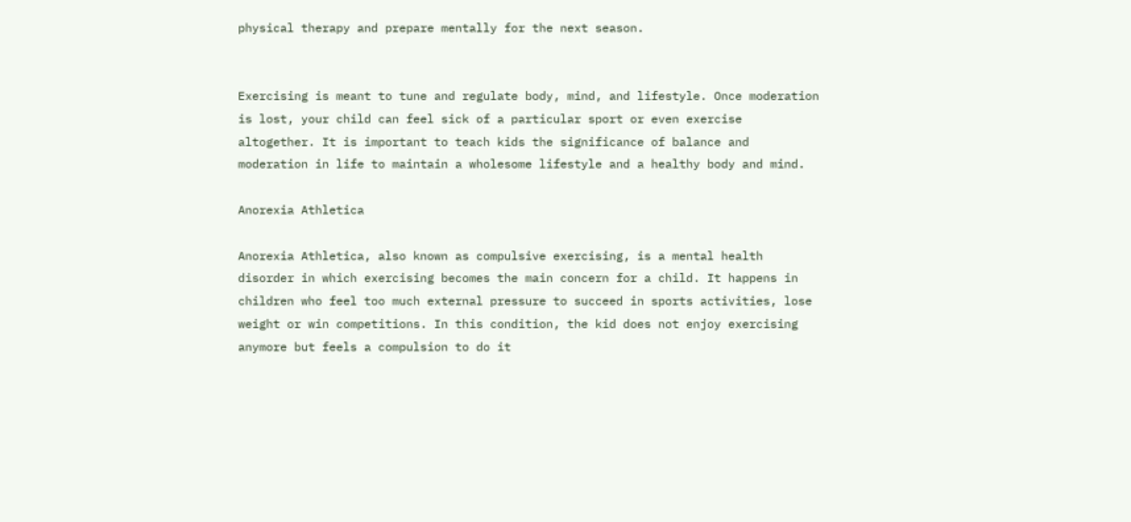physical therapy and prepare mentally for the next season.


Exercising is meant to tune and regulate body, mind, and lifestyle. Once moderation is lost, your child can feel sick of a particular sport or even exercise altogether. It is important to teach kids the significance of balance and moderation in life to maintain a wholesome lifestyle and a healthy body and mind.

Anorexia Athletica

Anorexia Athletica, also known as compulsive exercising, is a mental health disorder in which exercising becomes the main concern for a child. It happens in children who feel too much external pressure to succeed in sports activities, lose weight or win competitions. In this condition, the kid does not enjoy exercising anymore but feels a compulsion to do it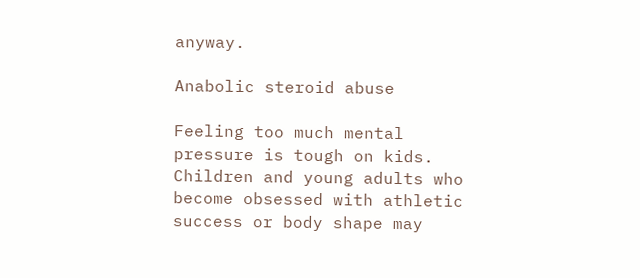anyway.

Anabolic steroid abuse

Feeling too much mental pressure is tough on kids. Children and young adults who become obsessed with athletic success or body shape may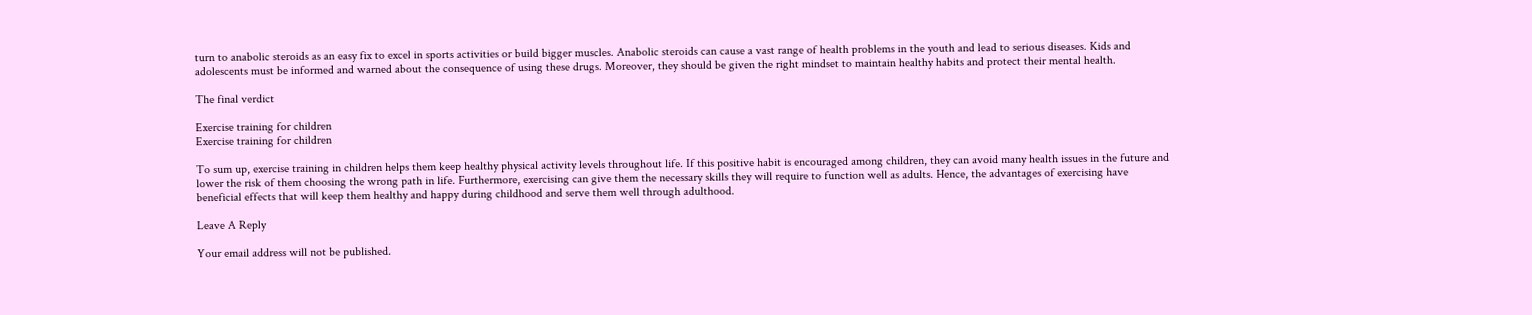turn to anabolic steroids as an easy fix to excel in sports activities or build bigger muscles. Anabolic steroids can cause a vast range of health problems in the youth and lead to serious diseases. Kids and adolescents must be informed and warned about the consequence of using these drugs. Moreover, they should be given the right mindset to maintain healthy habits and protect their mental health.

The final verdict

Exercise training for children
Exercise training for children

To sum up, exercise training in children helps them keep healthy physical activity levels throughout life. If this positive habit is encouraged among children, they can avoid many health issues in the future and lower the risk of them choosing the wrong path in life. Furthermore, exercising can give them the necessary skills they will require to function well as adults. Hence, the advantages of exercising have beneficial effects that will keep them healthy and happy during childhood and serve them well through adulthood.

Leave A Reply

Your email address will not be published.